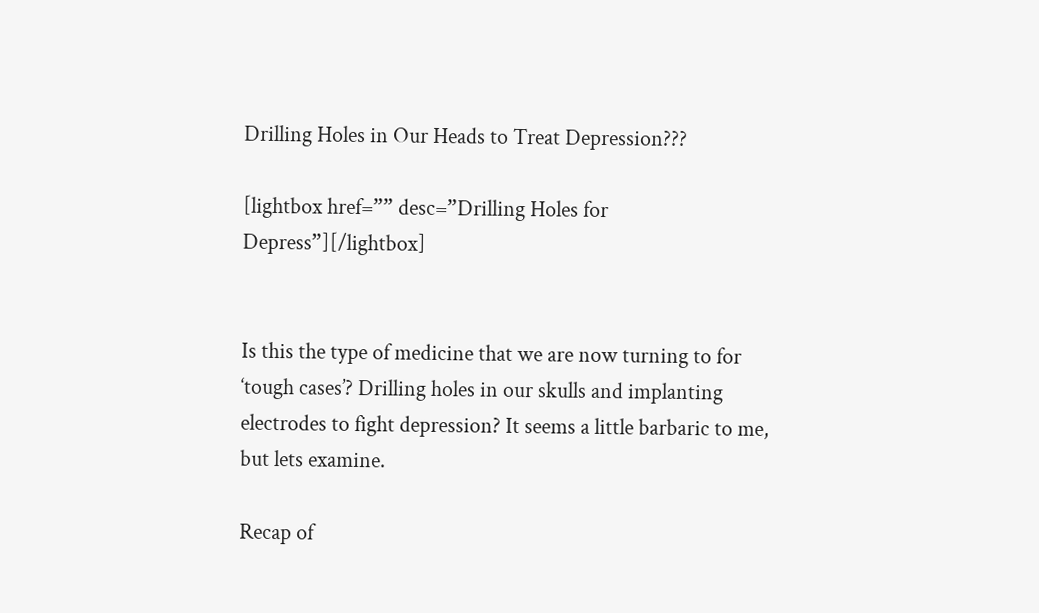Drilling Holes in Our Heads to Treat Depression???

[lightbox href=”” desc=”Drilling Holes for Depress”][/lightbox]


Is this the type of medicine that we are now turning to for ‘tough cases’? Drilling holes in our skulls and implanting electrodes to fight depression? It seems a little barbaric to me, but lets examine.

Recap of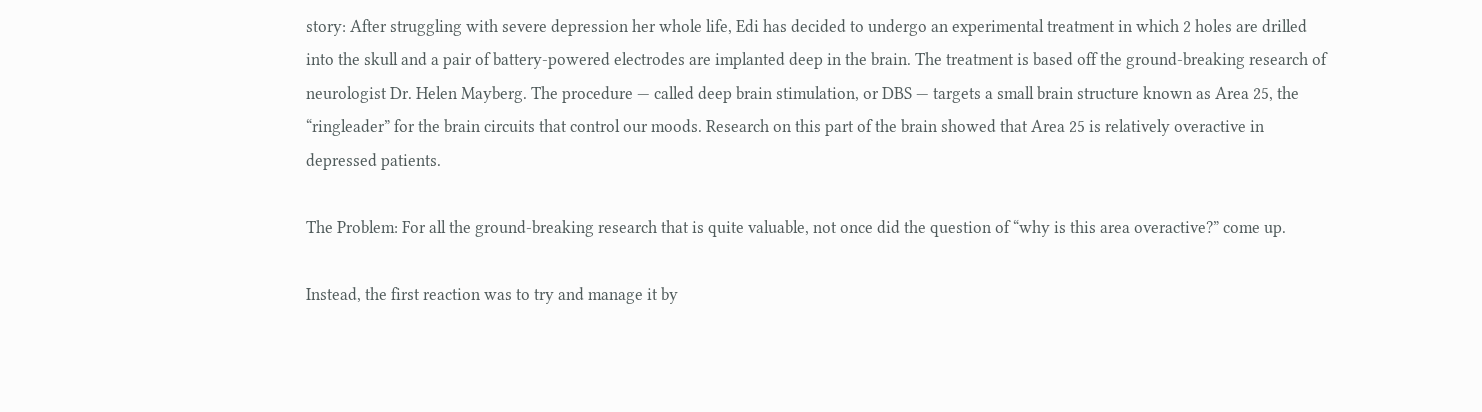story: After struggling with severe depression her whole life, Edi has decided to undergo an experimental treatment in which 2 holes are drilled into the skull and a pair of battery-powered electrodes are implanted deep in the brain. The treatment is based off the ground-breaking research of neurologist Dr. Helen Mayberg. The procedure — called deep brain stimulation, or DBS — targets a small brain structure known as Area 25, the “ringleader” for the brain circuits that control our moods. Research on this part of the brain showed that Area 25 is relatively overactive in depressed patients.

The Problem: For all the ground-breaking research that is quite valuable, not once did the question of “why is this area overactive?” come up.

Instead, the first reaction was to try and manage it by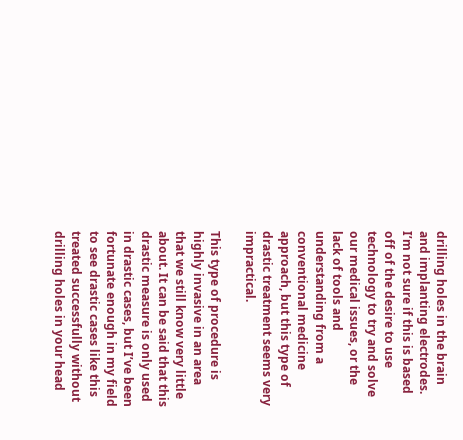drilling holes in the brain and implanting electrodes. I’m not sure if this is based off of the desire to use technology to try and solve our medical issues, or the lack of tools and understanding from a conventional medicine approach, but this type of drastic treatment seems very impractical.

This type of procedure is highly invasive in an area that we still know very little about. It can be said that this drastic measure is only used in drastic cases, but I’ve been fortunate enough in my field to see drastic cases like this treated successfully without drilling holes in your head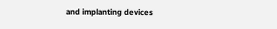and implanting devices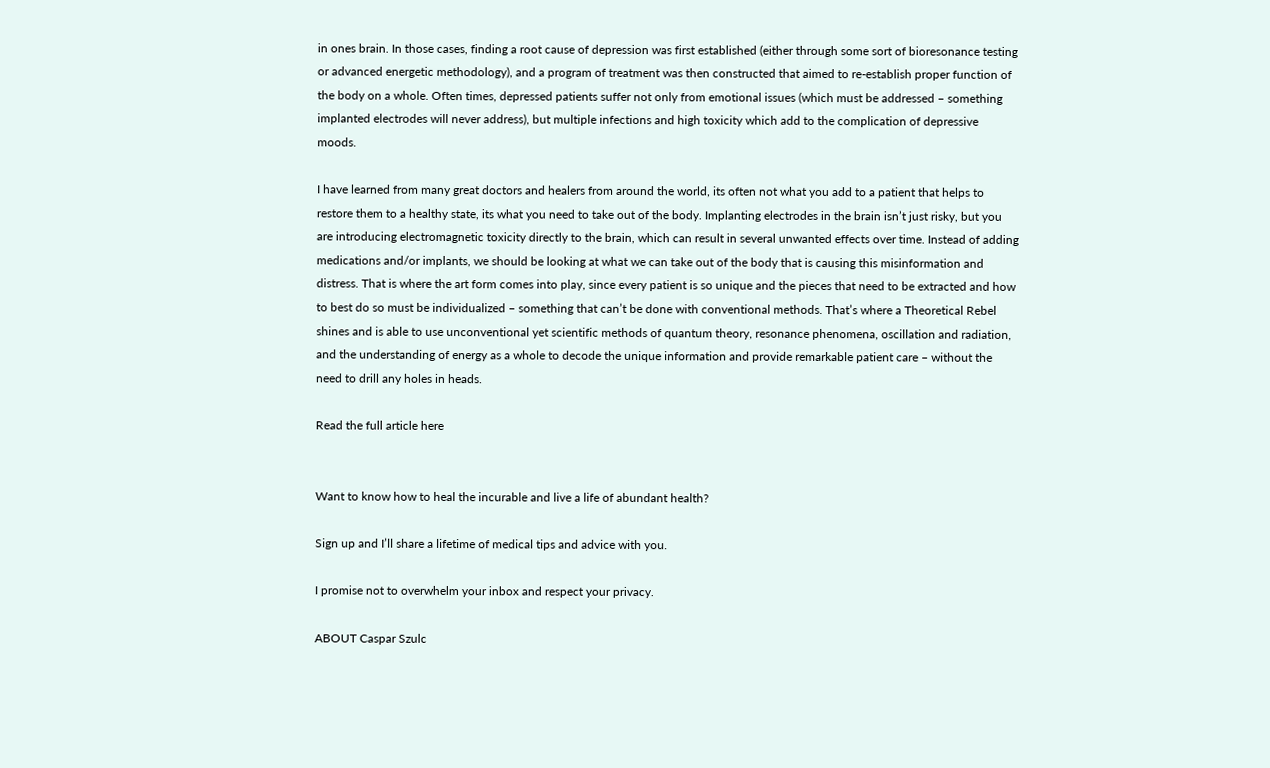in ones brain. In those cases, finding a root cause of depression was first established (either through some sort of bioresonance testing or advanced energetic methodology), and a program of treatment was then constructed that aimed to re-establish proper function of the body on a whole. Often times, depressed patients suffer not only from emotional issues (which must be addressed – something implanted electrodes will never address), but multiple infections and high toxicity which add to the complication of depressive moods.

I have learned from many great doctors and healers from around the world, its often not what you add to a patient that helps to restore them to a healthy state, its what you need to take out of the body. Implanting electrodes in the brain isn’t just risky, but you are introducing electromagnetic toxicity directly to the brain, which can result in several unwanted effects over time. Instead of adding medications and/or implants, we should be looking at what we can take out of the body that is causing this misinformation and distress. That is where the art form comes into play, since every patient is so unique and the pieces that need to be extracted and how to best do so must be individualized – something that can’t be done with conventional methods. That’s where a Theoretical Rebel shines and is able to use unconventional yet scientific methods of quantum theory, resonance phenomena, oscillation and radiation, and the understanding of energy as a whole to decode the unique information and provide remarkable patient care – without the need to drill any holes in heads.

Read the full article here


Want to know how to heal the incurable and live a life of abundant health?

Sign up and I’ll share a lifetime of medical tips and advice with you.

I promise not to overwhelm your inbox and respect your privacy.

ABOUT Caspar Szulc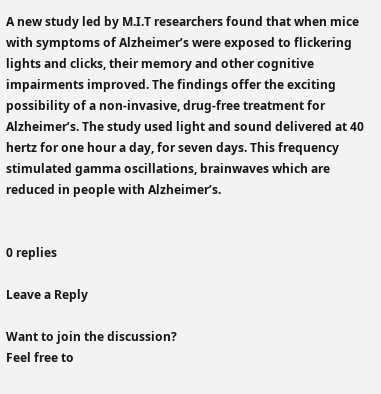A new study led by M.I.T researchers found that when mice with symptoms of Alzheimer’s were exposed to flickering lights and clicks, their memory and other cognitive impairments improved. The findings offer the exciting possibility of a non-invasive, drug-free treatment for Alzheimer’s. The study used light and sound delivered at 40 hertz for one hour a day, for seven days. This frequency stimulated gamma oscillations, brainwaves which are reduced in people with Alzheimer’s.


0 replies

Leave a Reply

Want to join the discussion?
Feel free to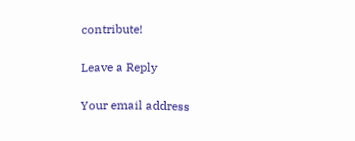contribute!

Leave a Reply

Your email address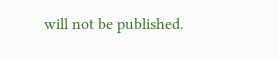will not be published.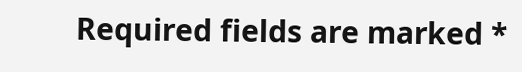Required fields are marked *